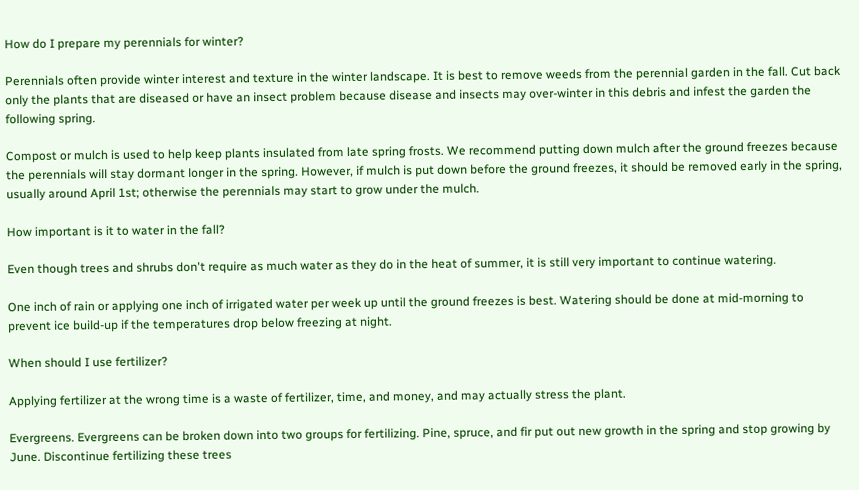How do I prepare my perennials for winter?

Perennials often provide winter interest and texture in the winter landscape. It is best to remove weeds from the perennial garden in the fall. Cut back only the plants that are diseased or have an insect problem because disease and insects may over-winter in this debris and infest the garden the following spring.

Compost or mulch is used to help keep plants insulated from late spring frosts. We recommend putting down mulch after the ground freezes because the perennials will stay dormant longer in the spring. However, if mulch is put down before the ground freezes, it should be removed early in the spring, usually around April 1st; otherwise the perennials may start to grow under the mulch.

How important is it to water in the fall?

Even though trees and shrubs don't require as much water as they do in the heat of summer, it is still very important to continue watering.

One inch of rain or applying one inch of irrigated water per week up until the ground freezes is best. Watering should be done at mid-morning to prevent ice build-up if the temperatures drop below freezing at night.

When should I use fertilizer?

Applying fertilizer at the wrong time is a waste of fertilizer, time, and money, and may actually stress the plant.

Evergreens. Evergreens can be broken down into two groups for fertilizing. Pine, spruce, and fir put out new growth in the spring and stop growing by June. Discontinue fertilizing these trees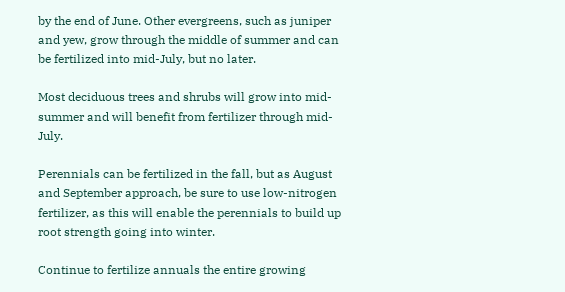by the end of June. Other evergreens, such as juniper and yew, grow through the middle of summer and can be fertilized into mid-July, but no later.

Most deciduous trees and shrubs will grow into mid-summer and will benefit from fertilizer through mid-July.

Perennials can be fertilized in the fall, but as August and September approach, be sure to use low-nitrogen fertilizer, as this will enable the perennials to build up root strength going into winter.

Continue to fertilize annuals the entire growing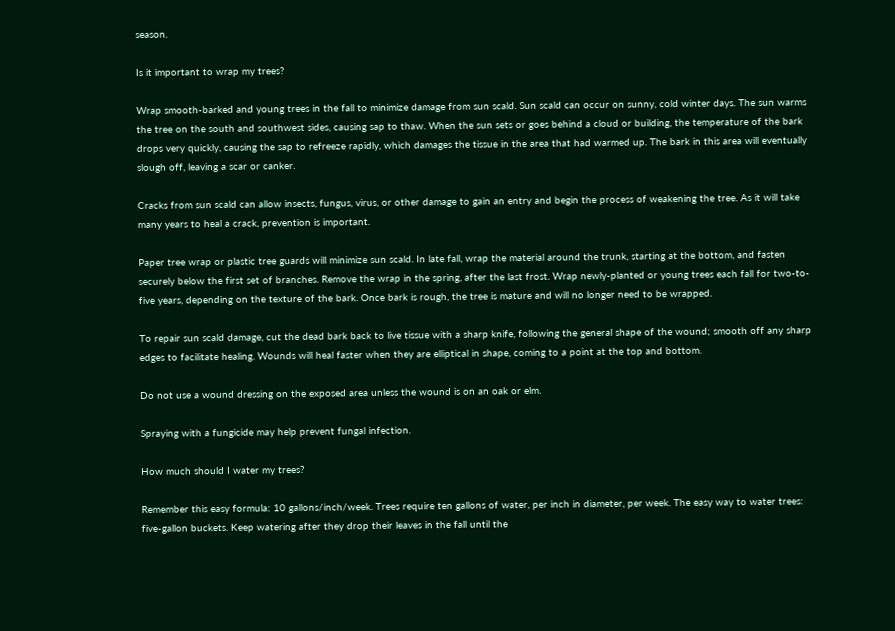season.

Is it important to wrap my trees?

Wrap smooth-barked and young trees in the fall to minimize damage from sun scald. Sun scald can occur on sunny, cold winter days. The sun warms the tree on the south and southwest sides, causing sap to thaw. When the sun sets or goes behind a cloud or building, the temperature of the bark drops very quickly, causing the sap to refreeze rapidly, which damages the tissue in the area that had warmed up. The bark in this area will eventually slough off, leaving a scar or canker.

Cracks from sun scald can allow insects, fungus, virus, or other damage to gain an entry and begin the process of weakening the tree. As it will take many years to heal a crack, prevention is important.

Paper tree wrap or plastic tree guards will minimize sun scald. In late fall, wrap the material around the trunk, starting at the bottom, and fasten securely below the first set of branches. Remove the wrap in the spring, after the last frost. Wrap newly-planted or young trees each fall for two-to-five years, depending on the texture of the bark. Once bark is rough, the tree is mature and will no longer need to be wrapped.

To repair sun scald damage, cut the dead bark back to live tissue with a sharp knife, following the general shape of the wound; smooth off any sharp edges to facilitate healing. Wounds will heal faster when they are elliptical in shape, coming to a point at the top and bottom.

Do not use a wound dressing on the exposed area unless the wound is on an oak or elm.

Spraying with a fungicide may help prevent fungal infection.

How much should I water my trees?

Remember this easy formula: 10 gallons/inch/week. Trees require ten gallons of water, per inch in diameter, per week. The easy way to water trees: five-gallon buckets. Keep watering after they drop their leaves in the fall until the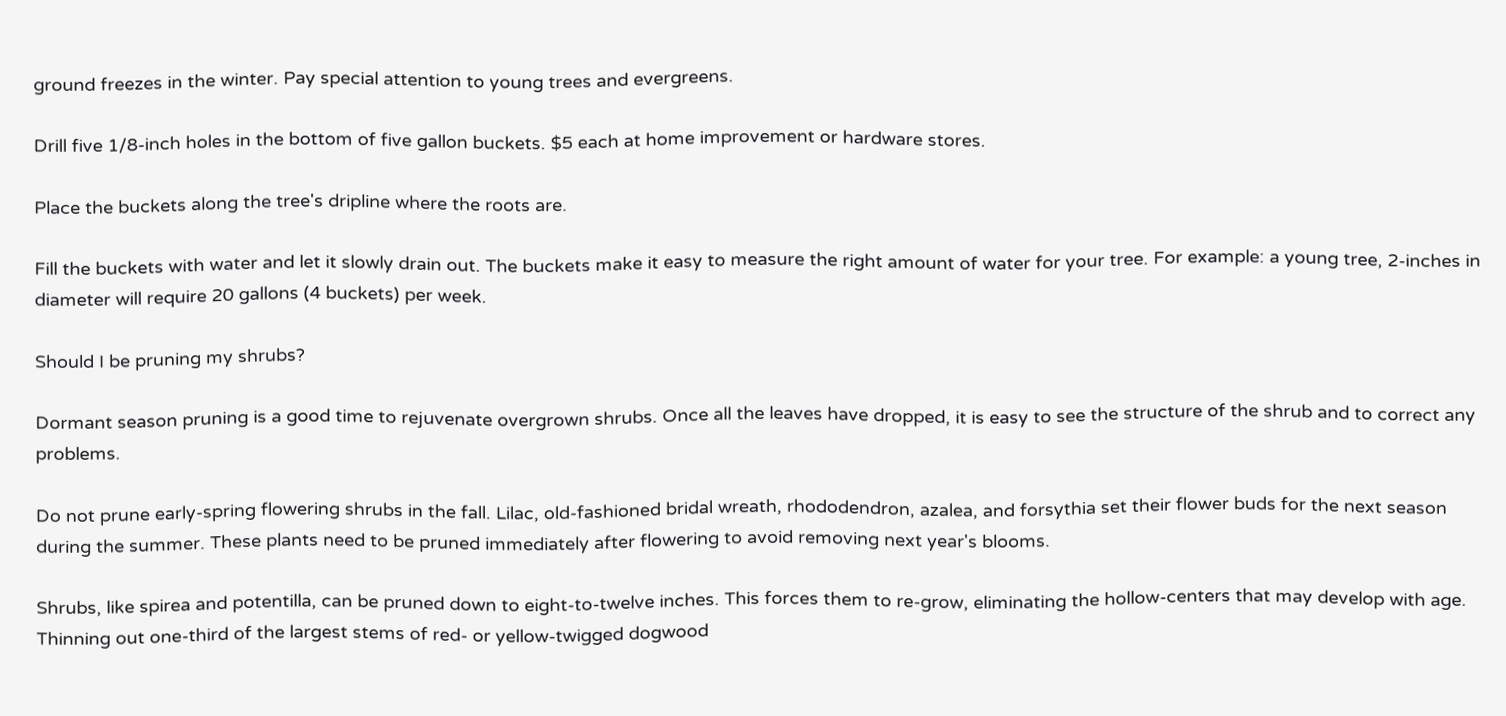ground freezes in the winter. Pay special attention to young trees and evergreens.

Drill five 1/8-inch holes in the bottom of five gallon buckets. $5 each at home improvement or hardware stores.

Place the buckets along the tree's dripline where the roots are.

Fill the buckets with water and let it slowly drain out. The buckets make it easy to measure the right amount of water for your tree. For example: a young tree, 2-inches in diameter will require 20 gallons (4 buckets) per week.

Should I be pruning my shrubs?

Dormant season pruning is a good time to rejuvenate overgrown shrubs. Once all the leaves have dropped, it is easy to see the structure of the shrub and to correct any problems.

Do not prune early-spring flowering shrubs in the fall. Lilac, old-fashioned bridal wreath, rhododendron, azalea, and forsythia set their flower buds for the next season during the summer. These plants need to be pruned immediately after flowering to avoid removing next year's blooms.

Shrubs, like spirea and potentilla, can be pruned down to eight-to-twelve inches. This forces them to re-grow, eliminating the hollow-centers that may develop with age. Thinning out one-third of the largest stems of red- or yellow-twigged dogwood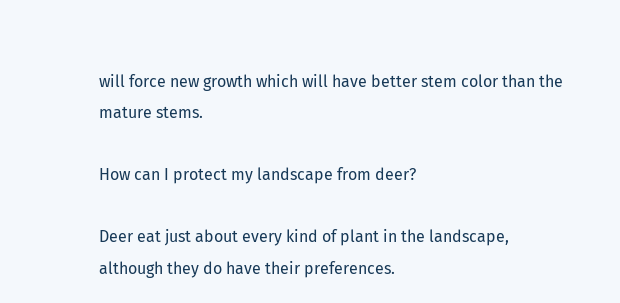will force new growth which will have better stem color than the mature stems.

How can I protect my landscape from deer?

Deer eat just about every kind of plant in the landscape, although they do have their preferences.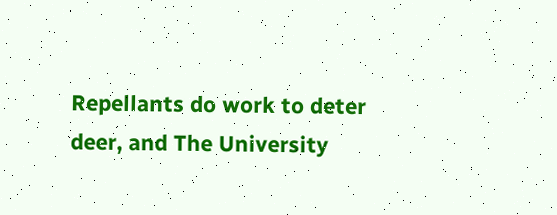Repellants do work to deter deer, and The University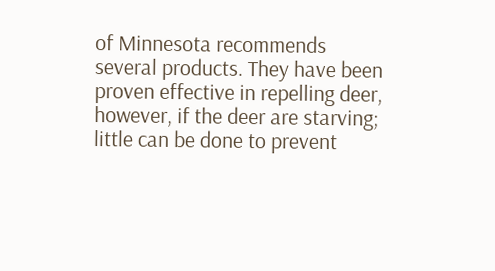of Minnesota recommends several products. They have been proven effective in repelling deer, however, if the deer are starving; little can be done to prevent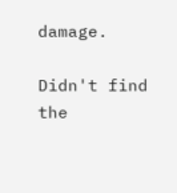damage.

Didn't find the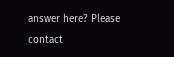answer here? Please contact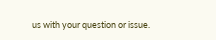us with your question or issue.